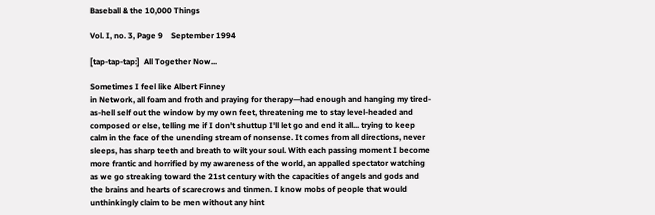Baseball & the 10,000 Things

Vol. I, no. 3, Page 9    September 1994

[tap-tap-tap:]  All Together Now...

Sometimes I feel like Albert Finney
in Network, all foam and froth and praying for therapy—had enough and hanging my tired-as-hell self out the window by my own feet, threatening me to stay level-headed and composed or else, telling me if I don't shuttup I'll let go and end it all... trying to keep calm in the face of the unending stream of nonsense. It comes from all directions, never sleeps, has sharp teeth and breath to wilt your soul. With each passing moment I become more frantic and horrified by my awareness of the world, an appalled spectator watching as we go streaking toward the 21st century with the capacities of angels and gods and the brains and hearts of scarecrows and tinmen. I know mobs of people that would unthinkingly claim to be men without any hint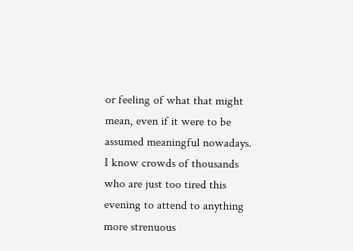or feeling of what that might mean, even if it were to be assumed meaningful nowadays. I know crowds of thousands who are just too tired this evening to attend to anything more strenuous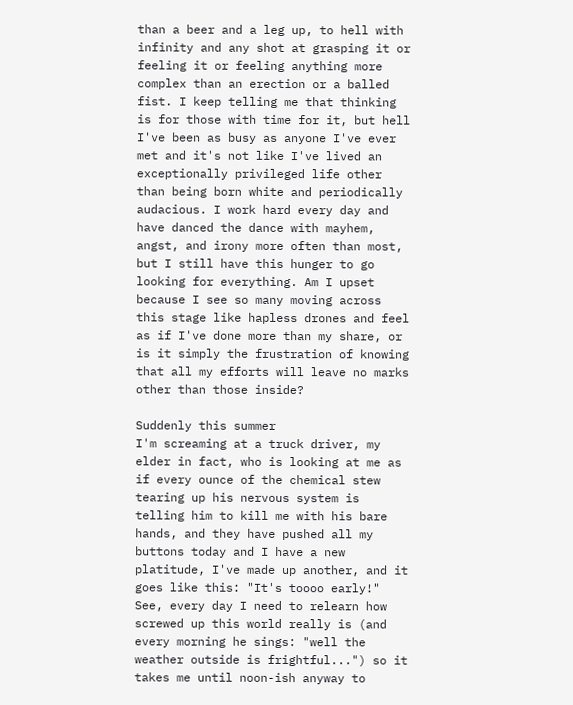than a beer and a leg up, to hell with infinity and any shot at grasping it or feeling it or feeling anything more complex than an erection or a balled fist. I keep telling me that thinking is for those with time for it, but hell I've been as busy as anyone I've ever met and it's not like I've lived an exceptionally privileged life other than being born white and periodically audacious. I work hard every day and have danced the dance with mayhem, angst, and irony more often than most, but I still have this hunger to go looking for everything. Am I upset because I see so many moving across this stage like hapless drones and feel as if I've done more than my share, or is it simply the frustration of knowing that all my efforts will leave no marks other than those inside?

Suddenly this summer
I'm screaming at a truck driver, my elder in fact, who is looking at me as if every ounce of the chemical stew tearing up his nervous system is telling him to kill me with his bare hands, and they have pushed all my buttons today and I have a new platitude, I've made up another, and it goes like this: "It's toooo early!" See, every day I need to relearn how screwed up this world really is (and every morning he sings: "well the weather outside is frightful...") so it takes me until noon-ish anyway to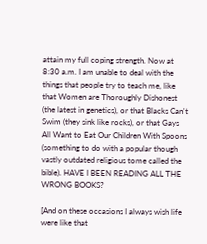attain my full coping strength. Now at 8:30 a.m. I am unable to deal with the things that people try to teach me, like that Women are Thoroughly Dishonest (the latest in genetics), or that Blacks Can't Swim (they sink like rocks), or that Gays All Want to Eat Our Children With Spoons (something to do with a popular though vastly outdated religious tome called the bible). HAVE I BEEN READING ALL THE WRONG BOOKS?

[And on these occasions I always wish life were like that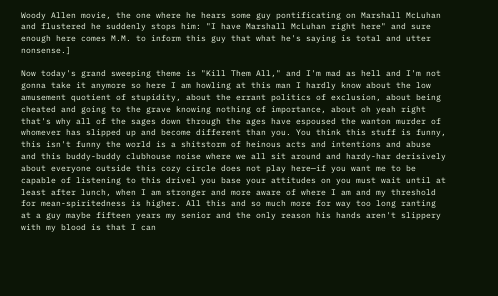Woody Allen movie, the one where he hears some guy pontificating on Marshall McLuhan and flustered he suddenly stops him: "I have Marshall McLuhan right here" and sure enough here comes M.M. to inform this guy that what he's saying is total and utter nonsense.]

Now today's grand sweeping theme is "Kill Them All," and I'm mad as hell and I'm not gonna take it anymore so here I am howling at this man I hardly know about the low amusement quotient of stupidity, about the errant politics of exclusion, about being cheated and going to the grave knowing nothing of importance, about oh yeah right that's why all of the sages down through the ages have espoused the wanton murder of whomever has slipped up and become different than you. You think this stuff is funny, this isn't funny the world is a shitstorm of heinous acts and intentions and abuse and this buddy-buddy clubhouse noise where we all sit around and hardy-har derisively about everyone outside this cozy circle does not play here—if you want me to be capable of listening to this drivel you base your attitudes on you must wait until at least after lunch, when I am stronger and more aware of where I am and my threshold for mean-spiritedness is higher. All this and so much more for way too long ranting at a guy maybe fifteen years my senior and the only reason his hands aren't slippery with my blood is that I can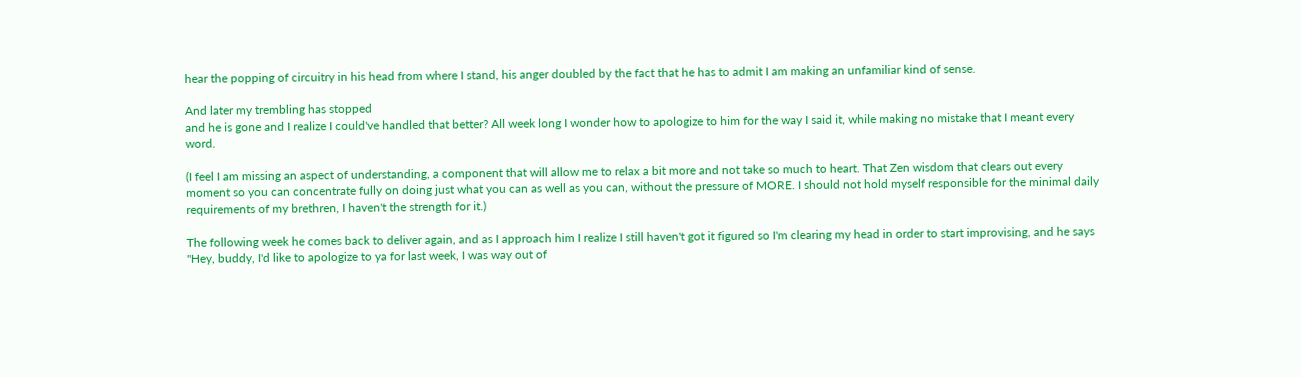hear the popping of circuitry in his head from where I stand, his anger doubled by the fact that he has to admit I am making an unfamiliar kind of sense.

And later my trembling has stopped
and he is gone and I realize I could've handled that better? All week long I wonder how to apologize to him for the way I said it, while making no mistake that I meant every word.

(I feel I am missing an aspect of understanding, a component that will allow me to relax a bit more and not take so much to heart. That Zen wisdom that clears out every moment so you can concentrate fully on doing just what you can as well as you can, without the pressure of MORE. I should not hold myself responsible for the minimal daily requirements of my brethren, I haven't the strength for it.)

The following week he comes back to deliver again, and as I approach him I realize I still haven't got it figured so I'm clearing my head in order to start improvising, and he says "Hey, buddy, I'd like to apologize to ya for last week, I was way out of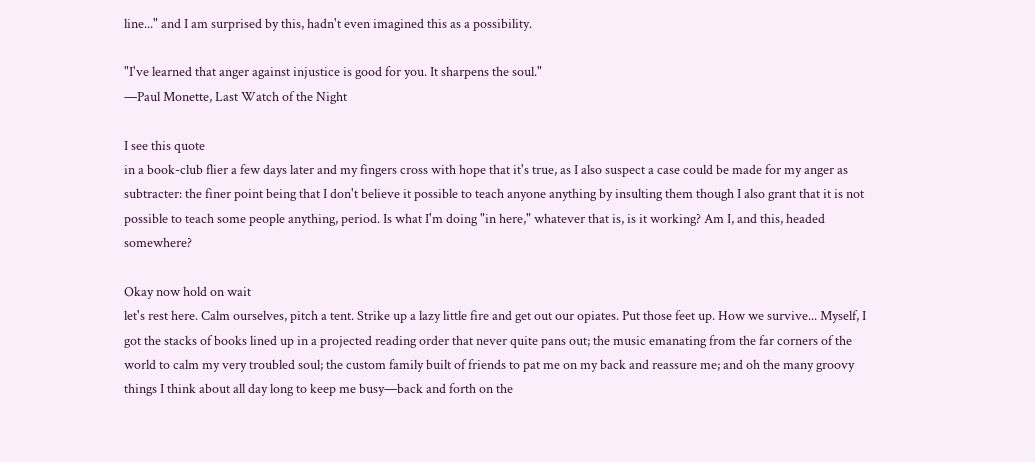line..." and I am surprised by this, hadn't even imagined this as a possibility.

"I've learned that anger against injustice is good for you. It sharpens the soul."
—Paul Monette, Last Watch of the Night

I see this quote
in a book-club flier a few days later and my fingers cross with hope that it's true, as I also suspect a case could be made for my anger as subtracter: the finer point being that I don't believe it possible to teach anyone anything by insulting them though I also grant that it is not possible to teach some people anything, period. Is what I'm doing "in here," whatever that is, is it working? Am I, and this, headed somewhere?

Okay now hold on wait
let's rest here. Calm ourselves, pitch a tent. Strike up a lazy little fire and get out our opiates. Put those feet up. How we survive... Myself, I got the stacks of books lined up in a projected reading order that never quite pans out; the music emanating from the far corners of the world to calm my very troubled soul; the custom family built of friends to pat me on my back and reassure me; and oh the many groovy things I think about all day long to keep me busy—back and forth on the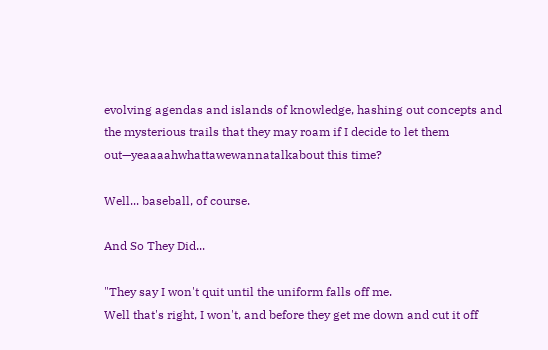evolving agendas and islands of knowledge, hashing out concepts and the mysterious trails that they may roam if I decide to let them out—yeaaaahwhattawewannatalkabout this time?

Well... baseball, of course.

And So They Did...

"They say I won't quit until the uniform falls off me.
Well that's right, I won't, and before they get me down and cut it off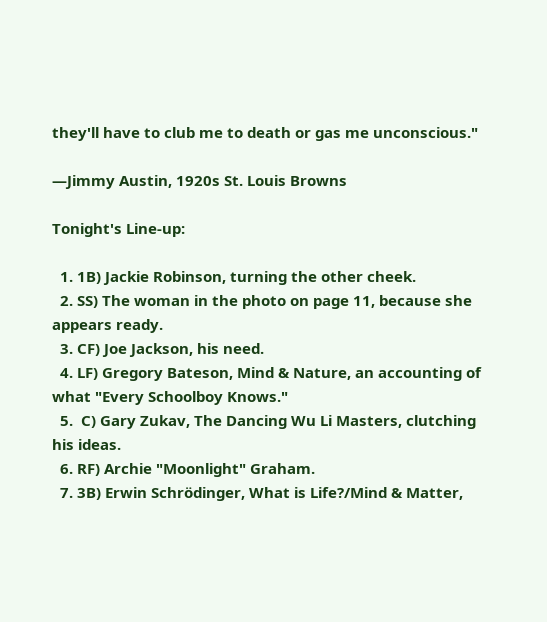they'll have to club me to death or gas me unconscious."

—Jimmy Austin, 1920s St. Louis Browns

Tonight's Line-up:

  1. 1B) Jackie Robinson, turning the other cheek.
  2. SS) The woman in the photo on page 11, because she appears ready.
  3. CF) Joe Jackson, his need.
  4. LF) Gregory Bateson, Mind & Nature, an accounting of what "Every Schoolboy Knows."
  5.  C) Gary Zukav, The Dancing Wu Li Masters, clutching his ideas.
  6. RF) Archie "Moonlight" Graham.
  7. 3B) Erwin Schrödinger, What is Life?/Mind & Matter,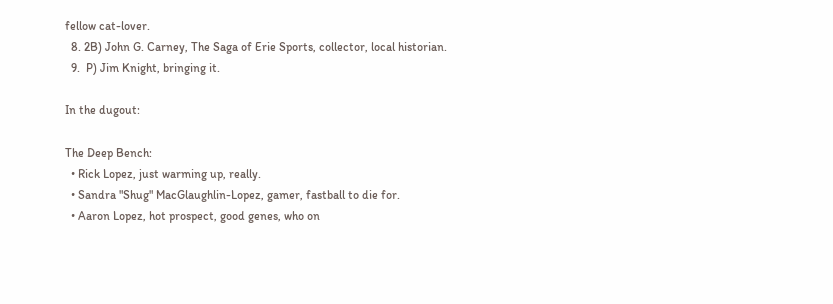fellow cat-lover.
  8. 2B) John G. Carney, The Saga of Erie Sports, collector, local historian.
  9.  P) Jim Knight, bringing it.

In the dugout:

The Deep Bench:
  • Rick Lopez, just warming up, really.
  • Sandra "Shug" MacGlaughlin-Lopez, gamer, fastball to die for.
  • Aaron Lopez, hot prospect, good genes, who on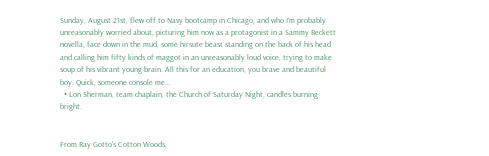Sunday, August 21st, flew off to Navy bootcamp in Chicago, and who I'm probably unreasonably worried about, picturing him now as a protagonist in a Sammy Beckett novella, face down in the mud, some hirsute beast standing on the back of his head and calling him fifty kinds of maggot in an unreasonably loud voice, trying to make soup of his vibrant young brain. All this for an education, you brave and beautiful boy. Quick, someone console me...
  • Lon Sherman, team chaplain, the Church of Saturday Night, candles burning bright.


From Ray Gotto's Cotton Woods,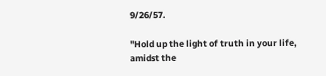9/26/57.

"Hold up the light of truth in your life, amidst the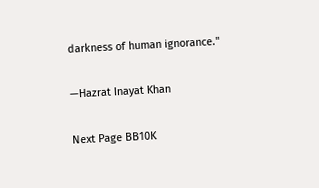darkness of human ignorance."

—Hazrat Inayat Khan

Next Page BB10K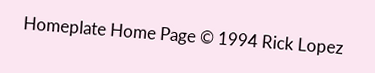Homeplate Home Page © 1994 Rick Lopez